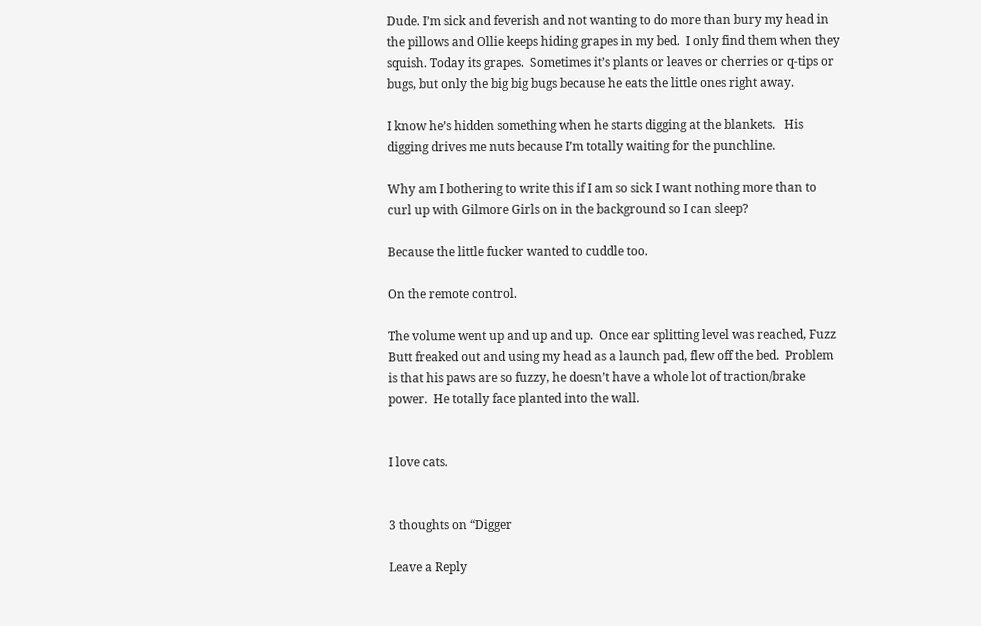Dude. I’m sick and feverish and not wanting to do more than bury my head in the pillows and Ollie keeps hiding grapes in my bed.  I only find them when they squish. Today its grapes.  Sometimes it’s plants or leaves or cherries or q-tips or bugs, but only the big big bugs because he eats the little ones right away.

I know he’s hidden something when he starts digging at the blankets.   His digging drives me nuts because I’m totally waiting for the punchline.

Why am I bothering to write this if I am so sick I want nothing more than to curl up with Gilmore Girls on in the background so I can sleep?

Because the little fucker wanted to cuddle too.

On the remote control.

The volume went up and up and up.  Once ear splitting level was reached, Fuzz Butt freaked out and using my head as a launch pad, flew off the bed.  Problem is that his paws are so fuzzy, he doesn’t have a whole lot of traction/brake power.  He totally face planted into the wall.


I love cats.


3 thoughts on “Digger

Leave a Reply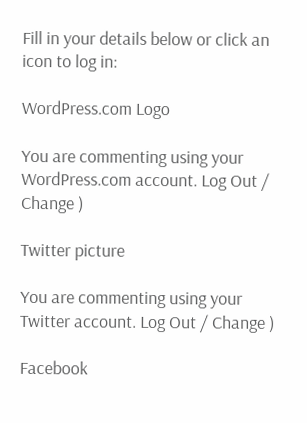Fill in your details below or click an icon to log in:

WordPress.com Logo

You are commenting using your WordPress.com account. Log Out / Change )

Twitter picture

You are commenting using your Twitter account. Log Out / Change )

Facebook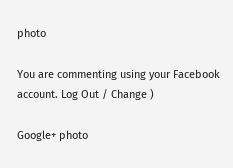photo

You are commenting using your Facebook account. Log Out / Change )

Google+ photo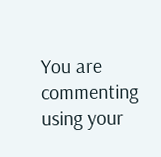You are commenting using your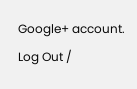Google+ account. Log Out /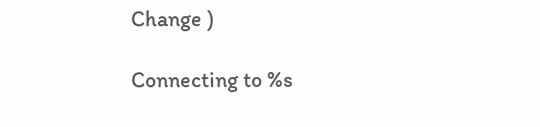Change )

Connecting to %s